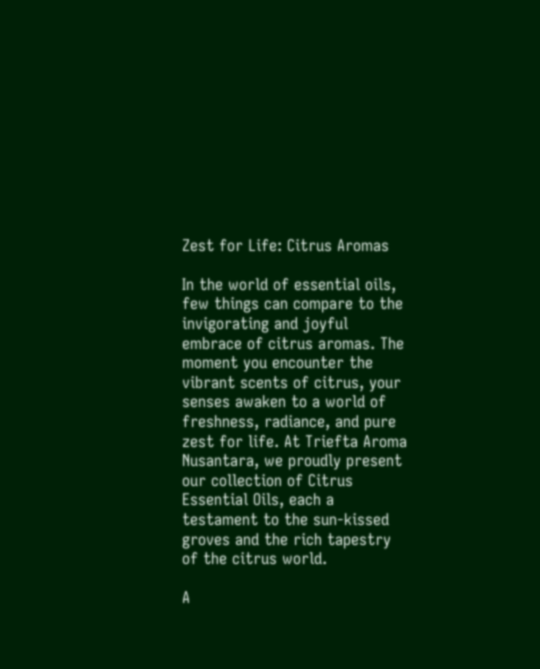Zest for Life: Citrus Aromas

In the world of essential oils, few things can compare to the invigorating and joyful embrace of citrus aromas. The moment you encounter the vibrant scents of citrus, your senses awaken to a world of freshness, radiance, and pure zest for life. At Triefta Aroma Nusantara, we proudly present our collection of Citrus Essential Oils, each a testament to the sun-kissed groves and the rich tapestry of the citrus world.

A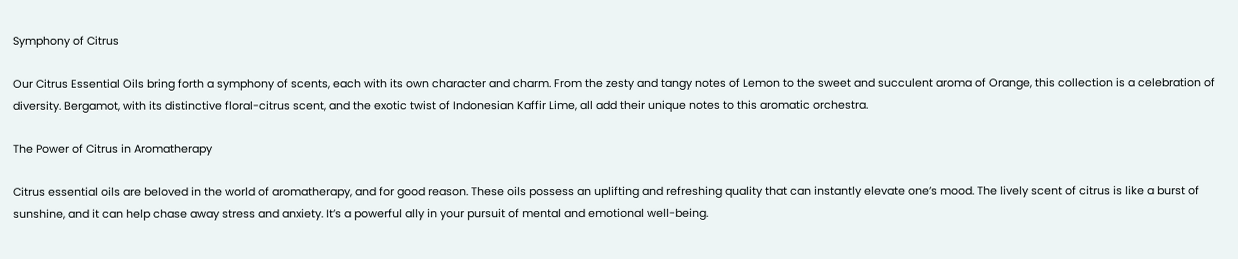Symphony of Citrus

Our Citrus Essential Oils bring forth a symphony of scents, each with its own character and charm. From the zesty and tangy notes of Lemon to the sweet and succulent aroma of Orange, this collection is a celebration of diversity. Bergamot, with its distinctive floral-citrus scent, and the exotic twist of Indonesian Kaffir Lime, all add their unique notes to this aromatic orchestra.

The Power of Citrus in Aromatherapy

Citrus essential oils are beloved in the world of aromatherapy, and for good reason. These oils possess an uplifting and refreshing quality that can instantly elevate one’s mood. The lively scent of citrus is like a burst of sunshine, and it can help chase away stress and anxiety. It’s a powerful ally in your pursuit of mental and emotional well-being.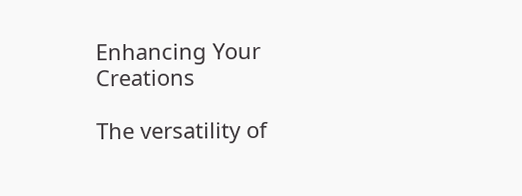Enhancing Your Creations

The versatility of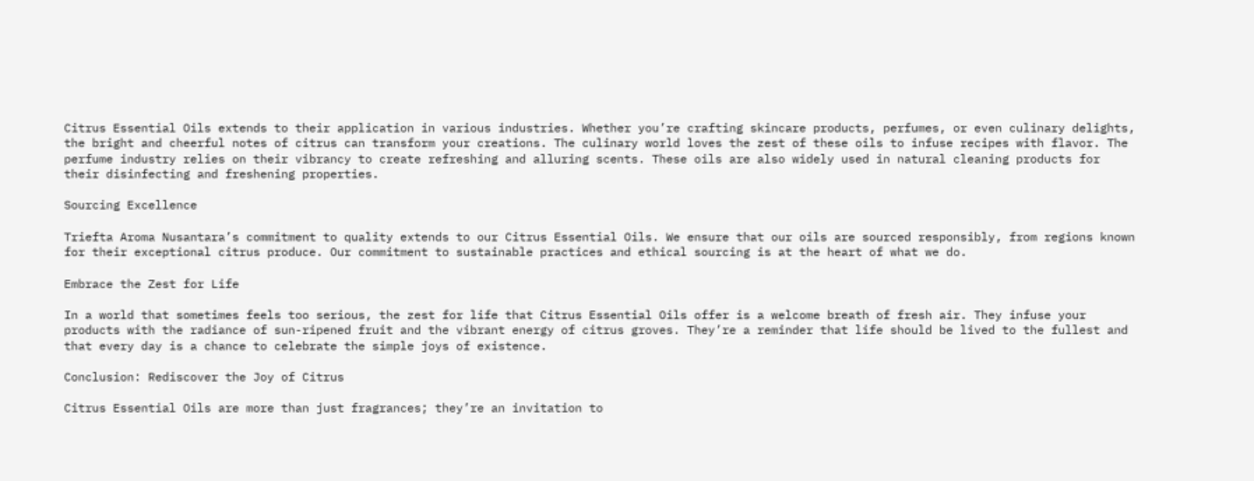Citrus Essential Oils extends to their application in various industries. Whether you’re crafting skincare products, perfumes, or even culinary delights, the bright and cheerful notes of citrus can transform your creations. The culinary world loves the zest of these oils to infuse recipes with flavor. The perfume industry relies on their vibrancy to create refreshing and alluring scents. These oils are also widely used in natural cleaning products for their disinfecting and freshening properties.

Sourcing Excellence

Triefta Aroma Nusantara’s commitment to quality extends to our Citrus Essential Oils. We ensure that our oils are sourced responsibly, from regions known for their exceptional citrus produce. Our commitment to sustainable practices and ethical sourcing is at the heart of what we do.

Embrace the Zest for Life

In a world that sometimes feels too serious, the zest for life that Citrus Essential Oils offer is a welcome breath of fresh air. They infuse your products with the radiance of sun-ripened fruit and the vibrant energy of citrus groves. They’re a reminder that life should be lived to the fullest and that every day is a chance to celebrate the simple joys of existence.

Conclusion: Rediscover the Joy of Citrus

Citrus Essential Oils are more than just fragrances; they’re an invitation to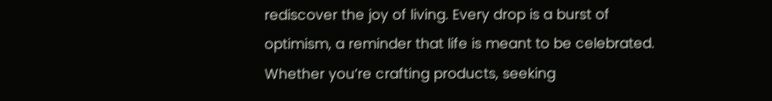rediscover the joy of living. Every drop is a burst of optimism, a reminder that life is meant to be celebrated. Whether you’re crafting products, seeking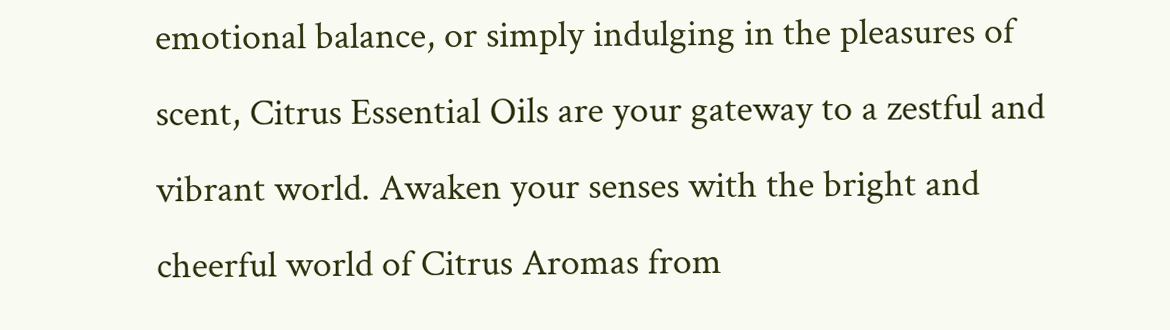emotional balance, or simply indulging in the pleasures of scent, Citrus Essential Oils are your gateway to a zestful and vibrant world. Awaken your senses with the bright and cheerful world of Citrus Aromas from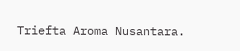Triefta Aroma Nusantara.